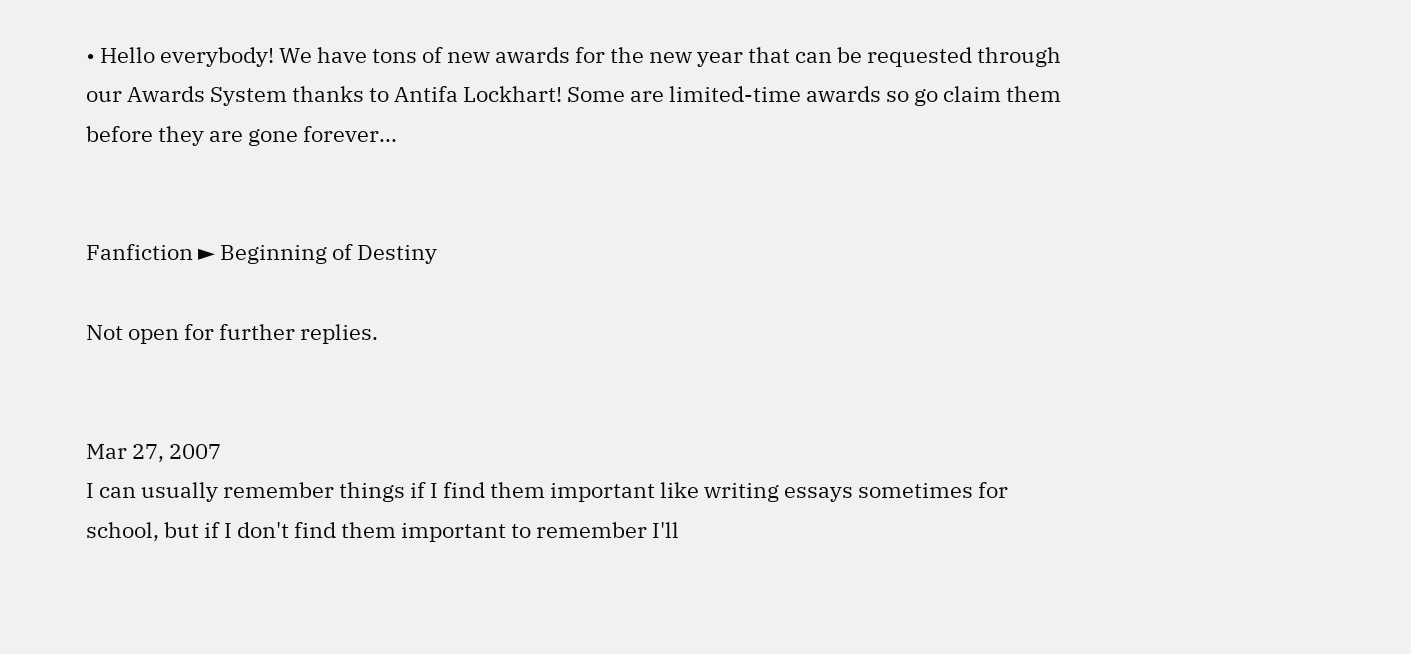• Hello everybody! We have tons of new awards for the new year that can be requested through our Awards System thanks to Antifa Lockhart! Some are limited-time awards so go claim them before they are gone forever...


Fanfiction ► Beginning of Destiny

Not open for further replies.


Mar 27, 2007
I can usually remember things if I find them important like writing essays sometimes for school, but if I don't find them important to remember I'll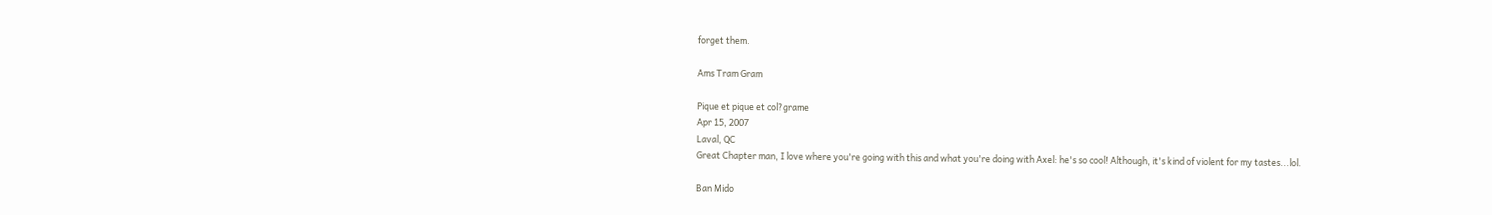forget them.

Ams Tram Gram

Pique et pique et col?grame
Apr 15, 2007
Laval, QC
Great Chapter man, I love where you're going with this and what you're doing with Axel: he's so cool! Although, it's kind of violent for my tastes...lol.

Ban Mido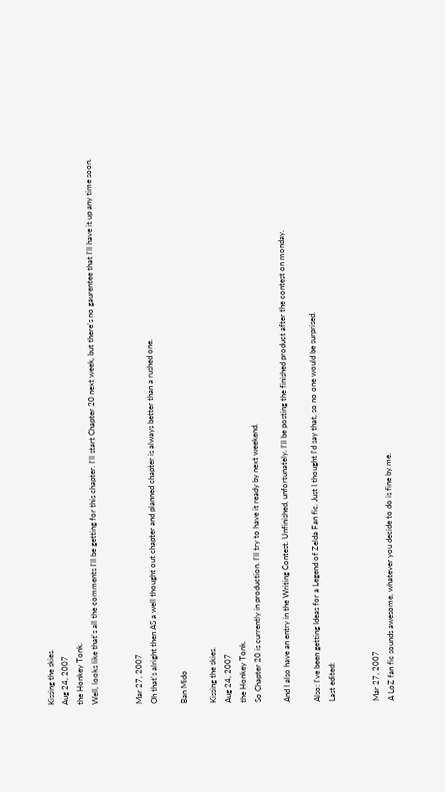Kissing the skies.
Aug 24, 2007
the Honkey Tonk.
Well, looks like that's all the comments I'll be getting for this chapter. I'll start Chapter 20 next week, but there's no gaurentee that I'll have it up any time soon.


Mar 27, 2007
Oh that's alright then AS a well thought out chapter and planned chapter is always better than a rushed one.

Ban Mido

Kissing the skies.
Aug 24, 2007
the Honkey Tonk.
So Chapter 20 is currently in production. I'll try to have it ready by next weekend.

And I also have an entry in the Writing Contest. Unfinished, unfortunately. I'll be posting the finished product after the contest on monday.

Also: I've been getting Ideas for a Legend of Zelda Fan fic. Just I thought I'd say that, so no one would be surprised.
Last edited:


Mar 27, 2007
A LoZ fan fic sounds awesome, whatever you decide to do is fine by me.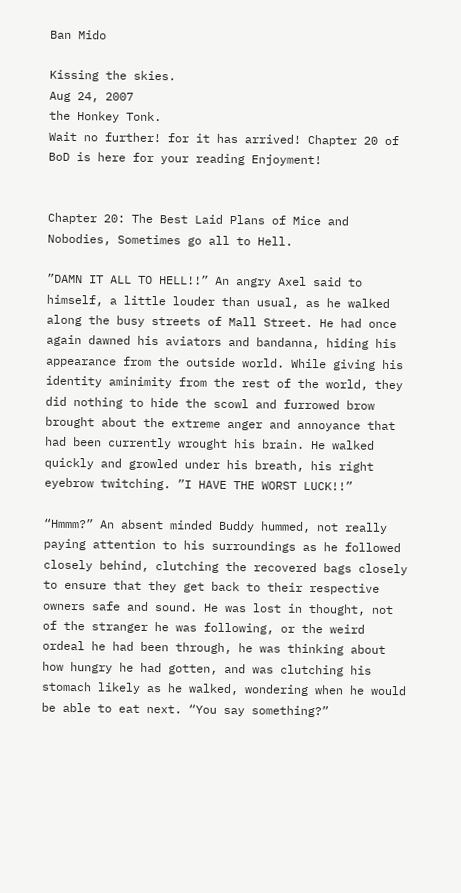Ban Mido

Kissing the skies.
Aug 24, 2007
the Honkey Tonk.
Wait no further! for it has arrived! Chapter 20 of BoD is here for your reading Enjoyment!


Chapter 20: The Best Laid Plans of Mice and Nobodies, Sometimes go all to Hell.

”DAMN IT ALL TO HELL!!” An angry Axel said to himself, a little louder than usual, as he walked along the busy streets of Mall Street. He had once again dawned his aviators and bandanna, hiding his appearance from the outside world. While giving his identity aminimity from the rest of the world, they did nothing to hide the scowl and furrowed brow brought about the extreme anger and annoyance that had been currently wrought his brain. He walked quickly and growled under his breath, his right eyebrow twitching. ”I HAVE THE WORST LUCK!!”

“Hmmm?” An absent minded Buddy hummed, not really paying attention to his surroundings as he followed closely behind, clutching the recovered bags closely to ensure that they get back to their respective owners safe and sound. He was lost in thought, not of the stranger he was following, or the weird ordeal he had been through, he was thinking about how hungry he had gotten, and was clutching his stomach likely as he walked, wondering when he would be able to eat next. “You say something?”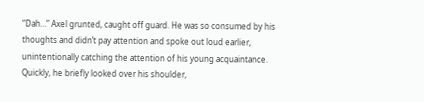“Dah…” Axel grunted, caught off guard. He was so consumed by his thoughts and didn’t pay attention and spoke out loud earlier, unintentionally catching the attention of his young acquaintance. Quickly, he briefly looked over his shoulder,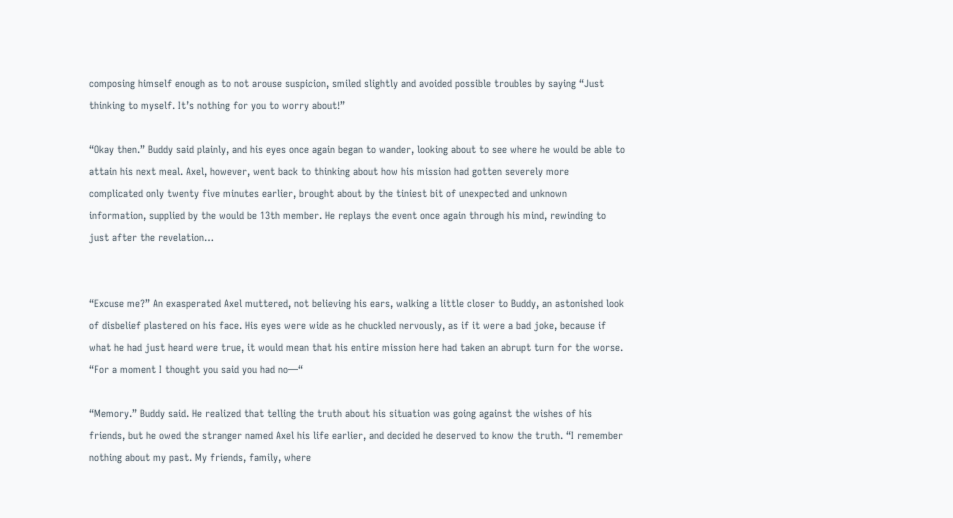composing himself enough as to not arouse suspicion, smiled slightly and avoided possible troubles by saying “Just thinking to myself. It’s nothing for you to worry about!”

“Okay then.” Buddy said plainly, and his eyes once again began to wander, looking about to see where he would be able to attain his next meal. Axel, however, went back to thinking about how his mission had gotten severely more complicated only twenty five minutes earlier, brought about by the tiniest bit of unexpected and unknown information, supplied by the would be 13th member. He replays the event once again through his mind, rewinding to just after the revelation…


“Excuse me?” An exasperated Axel muttered, not believing his ears, walking a little closer to Buddy, an astonished look of disbelief plastered on his face. His eyes were wide as he chuckled nervously, as if it were a bad joke, because if what he had just heard were true, it would mean that his entire mission here had taken an abrupt turn for the worse. “For a moment I thought you said you had no—“

“Memory.” Buddy said. He realized that telling the truth about his situation was going against the wishes of his friends, but he owed the stranger named Axel his life earlier, and decided he deserved to know the truth. “I remember nothing about my past. My friends, family, where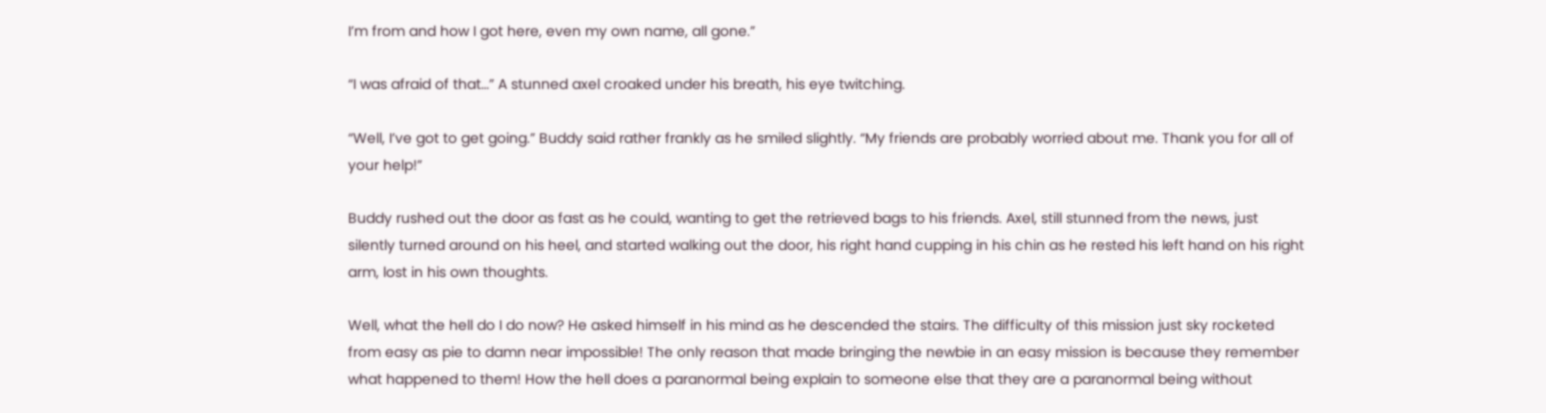I’m from and how I got here, even my own name, all gone.”

“I was afraid of that…” A stunned axel croaked under his breath, his eye twitching.

“Well, I’ve got to get going.” Buddy said rather frankly as he smiled slightly. “My friends are probably worried about me. Thank you for all of your help!”

Buddy rushed out the door as fast as he could, wanting to get the retrieved bags to his friends. Axel, still stunned from the news, just silently turned around on his heel, and started walking out the door, his right hand cupping in his chin as he rested his left hand on his right arm, lost in his own thoughts.

Well, what the hell do I do now? He asked himself in his mind as he descended the stairs. The difficulty of this mission just sky rocketed from easy as pie to damn near impossible! The only reason that made bringing the newbie in an easy mission is because they remember what happened to them! How the hell does a paranormal being explain to someone else that they are a paranormal being without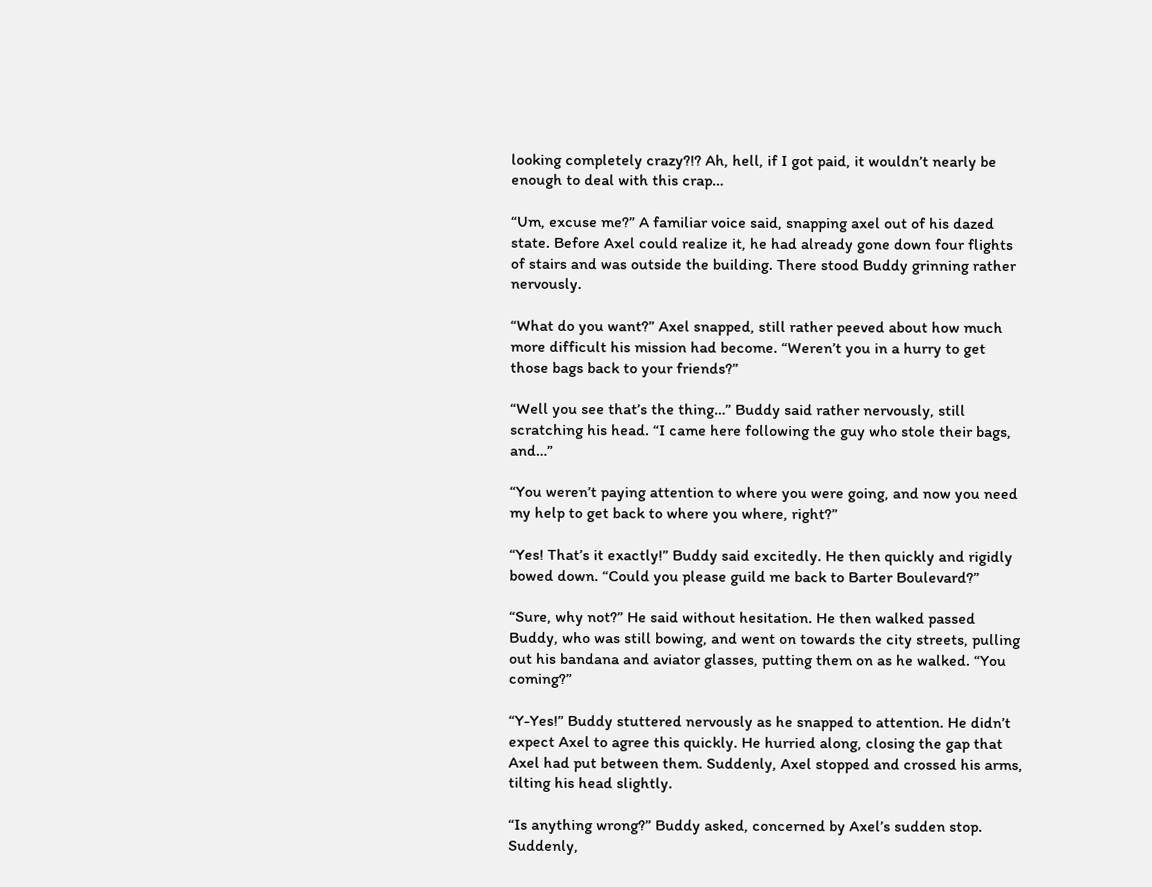looking completely crazy?!? Ah, hell, if I got paid, it wouldn’t nearly be enough to deal with this crap…

“Um, excuse me?” A familiar voice said, snapping axel out of his dazed state. Before Axel could realize it, he had already gone down four flights of stairs and was outside the building. There stood Buddy grinning rather nervously.

“What do you want?” Axel snapped, still rather peeved about how much more difficult his mission had become. “Weren’t you in a hurry to get those bags back to your friends?”

“Well you see that’s the thing…” Buddy said rather nervously, still scratching his head. “I came here following the guy who stole their bags, and…”

“You weren’t paying attention to where you were going, and now you need my help to get back to where you where, right?”

“Yes! That’s it exactly!” Buddy said excitedly. He then quickly and rigidly bowed down. “Could you please guild me back to Barter Boulevard?”

“Sure, why not?” He said without hesitation. He then walked passed Buddy, who was still bowing, and went on towards the city streets, pulling out his bandana and aviator glasses, putting them on as he walked. “You coming?”

“Y-Yes!” Buddy stuttered nervously as he snapped to attention. He didn’t expect Axel to agree this quickly. He hurried along, closing the gap that Axel had put between them. Suddenly, Axel stopped and crossed his arms, tilting his head slightly.

“Is anything wrong?” Buddy asked, concerned by Axel’s sudden stop. Suddenly,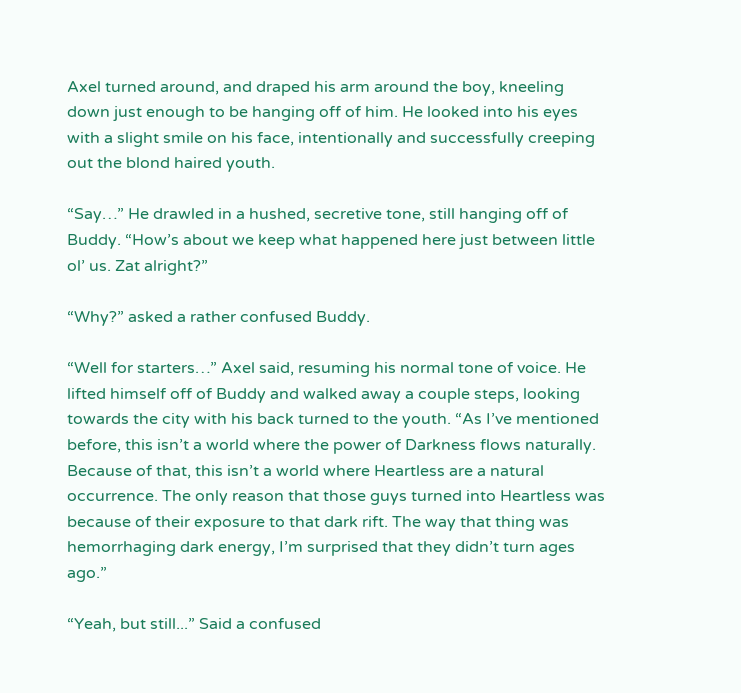Axel turned around, and draped his arm around the boy, kneeling down just enough to be hanging off of him. He looked into his eyes with a slight smile on his face, intentionally and successfully creeping out the blond haired youth.

“Say…” He drawled in a hushed, secretive tone, still hanging off of Buddy. “How’s about we keep what happened here just between little ol’ us. Zat alright?”

“Why?” asked a rather confused Buddy.

“Well for starters…” Axel said, resuming his normal tone of voice. He lifted himself off of Buddy and walked away a couple steps, looking towards the city with his back turned to the youth. “As I’ve mentioned before, this isn’t a world where the power of Darkness flows naturally. Because of that, this isn’t a world where Heartless are a natural occurrence. The only reason that those guys turned into Heartless was because of their exposure to that dark rift. The way that thing was hemorrhaging dark energy, I’m surprised that they didn’t turn ages ago.”

“Yeah, but still...” Said a confused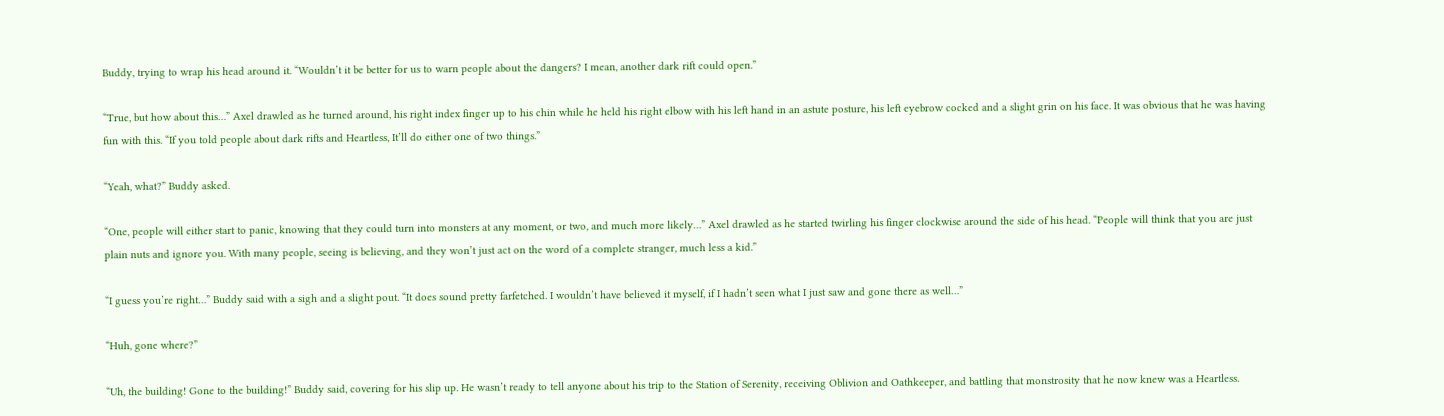Buddy, trying to wrap his head around it. “Wouldn’t it be better for us to warn people about the dangers? I mean, another dark rift could open.”

“True, but how about this…” Axel drawled as he turned around, his right index finger up to his chin while he held his right elbow with his left hand in an astute posture, his left eyebrow cocked and a slight grin on his face. It was obvious that he was having fun with this. “If you told people about dark rifts and Heartless, It’ll do either one of two things.”

“Yeah, what?” Buddy asked.

“One, people will either start to panic, knowing that they could turn into monsters at any moment, or two, and much more likely…” Axel drawled as he started twirling his finger clockwise around the side of his head. “People will think that you are just plain nuts and ignore you. With many people, seeing is believing, and they won’t just act on the word of a complete stranger, much less a kid.”

“I guess you’re right…” Buddy said with a sigh and a slight pout. “It does sound pretty farfetched. I wouldn’t have believed it myself, if I hadn’t seen what I just saw and gone there as well…”

“Huh, gone where?”

“Uh, the building! Gone to the building!” Buddy said, covering for his slip up. He wasn’t ready to tell anyone about his trip to the Station of Serenity, receiving Oblivion and Oathkeeper, and battling that monstrosity that he now knew was a Heartless.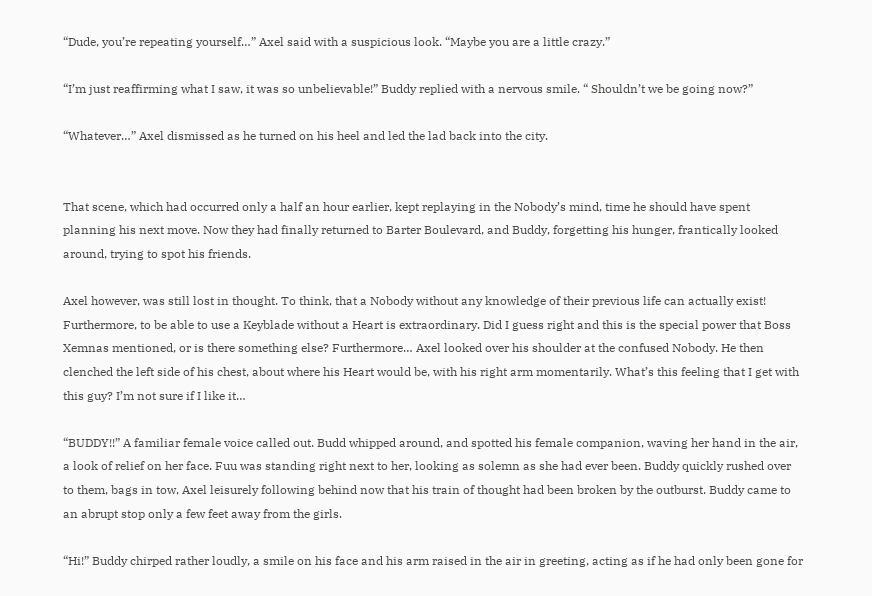“Dude, you’re repeating yourself…” Axel said with a suspicious look. “Maybe you are a little crazy.”

“I’m just reaffirming what I saw, it was so unbelievable!” Buddy replied with a nervous smile. “ Shouldn’t we be going now?”

“Whatever…” Axel dismissed as he turned on his heel and led the lad back into the city.


That scene, which had occurred only a half an hour earlier, kept replaying in the Nobody’s mind, time he should have spent planning his next move. Now they had finally returned to Barter Boulevard, and Buddy, forgetting his hunger, frantically looked around, trying to spot his friends.

Axel however, was still lost in thought. To think, that a Nobody without any knowledge of their previous life can actually exist! Furthermore, to be able to use a Keyblade without a Heart is extraordinary. Did I guess right and this is the special power that Boss Xemnas mentioned, or is there something else? Furthermore… Axel looked over his shoulder at the confused Nobody. He then clenched the left side of his chest, about where his Heart would be, with his right arm momentarily. What’s this feeling that I get with this guy? I’m not sure if I like it…

“BUDDY!!” A familiar female voice called out. Budd whipped around, and spotted his female companion, waving her hand in the air, a look of relief on her face. Fuu was standing right next to her, looking as solemn as she had ever been. Buddy quickly rushed over to them, bags in tow, Axel leisurely following behind now that his train of thought had been broken by the outburst. Buddy came to an abrupt stop only a few feet away from the girls.

“Hi!” Buddy chirped rather loudly, a smile on his face and his arm raised in the air in greeting, acting as if he had only been gone for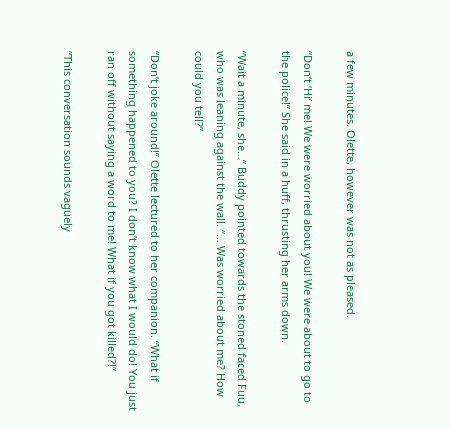a few minutes. Olette, however was not as pleased.

“Don’t ‘Hi’ me! We were worried about you! We were about to go to the police!” She said in a huff, thrusting her arms down.

“Wait a minute, she…” Buddy pointed towards the stoned faced Fuu, who was leaning against the wall. “… Was worried about me? How could you tell?”

“Don’t joke around!” Olette lectured to her companion. “What if something happened to you? I don’t know what I would do! You just ran off without saying a word to me! What if you got killed?!”

“This conversation sounds vaguely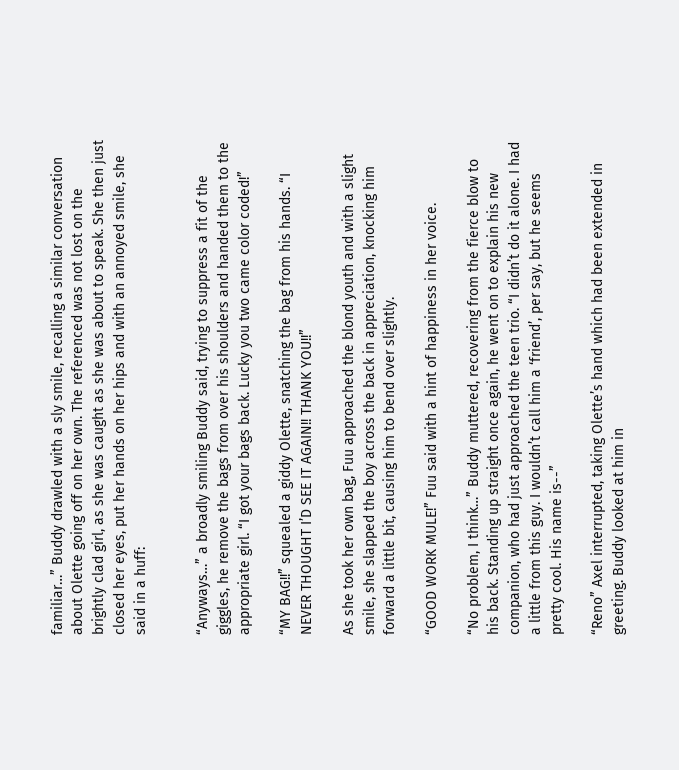familiar…” Buddy drawled with a sly smile, recalling a similar conversation about Olette going off on her own. The referenced was not lost on the brightly clad girl, as she was caught as she was about to speak. She then just closed her eyes, put her hands on her hips and with an annoyed smile, she said in a huff:


“Anyways…” a broadly smiling Buddy said, trying to suppress a fit of the giggles, he remove the bags from over his shoulders and handed them to the appropriate girl. “I got your bags back. Lucky you two came color coded!”

“MY BAG!!” squealed a giddy Olette, snatching the bag from his hands. “I NEVER THOUGHT I’D SEE IT AGAIN!! THANK YOU!!”

As she took her own bag, Fuu approached the blond youth and with a slight smile, she slapped the boy across the back in appreciation, knocking him forward a little bit, causing him to bend over slightly.

“GOOD WORK MULE!” Fuu said with a hint of happiness in her voice.

“No problem, I think…” Buddy muttered, recovering from the fierce blow to his back. Standing up straight once again, he went on to explain his new companion, who had just approached the teen trio. “I didn’t do it alone. I had a little from this guy. I wouldn’t call him a ‘friend’, per say, but he seems pretty cool. His name is--”

“Reno” Axel interrupted, taking Olette’s hand which had been extended in greeting. Buddy looked at him in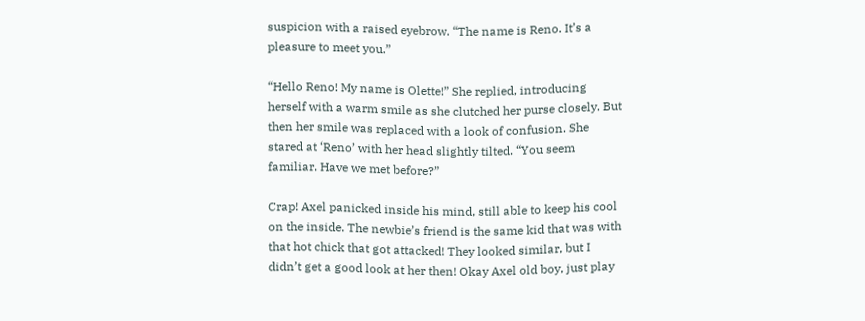suspicion with a raised eyebrow. “The name is Reno. It’s a pleasure to meet you.”

“Hello Reno! My name is Olette!” She replied, introducing herself with a warm smile as she clutched her purse closely. But then her smile was replaced with a look of confusion. She stared at ‘Reno’ with her head slightly tilted. “You seem familiar. Have we met before?”

Crap! Axel panicked inside his mind, still able to keep his cool on the inside. The newbie’s friend is the same kid that was with that hot chick that got attacked! They looked similar, but I didn’t get a good look at her then! Okay Axel old boy, just play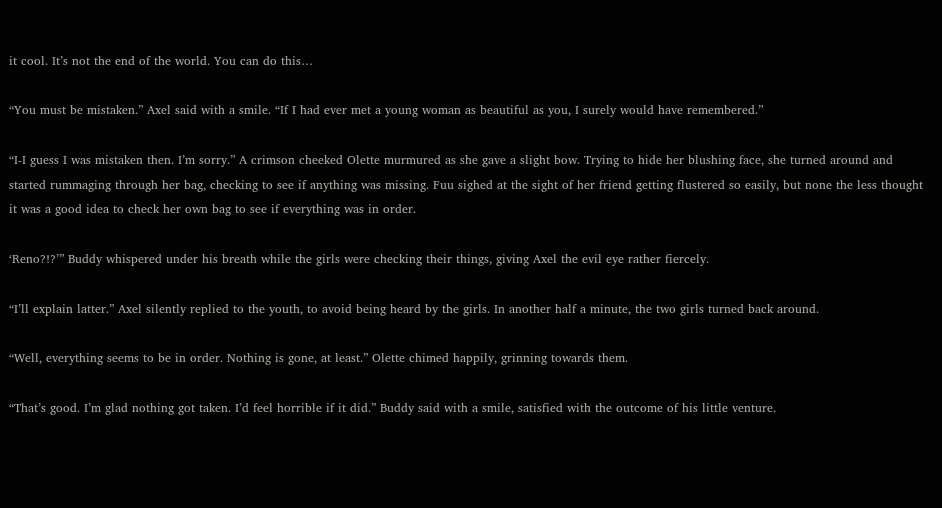it cool. It’s not the end of the world. You can do this…

“You must be mistaken.” Axel said with a smile. “If I had ever met a young woman as beautiful as you, I surely would have remembered.”

“I-I guess I was mistaken then. I’m sorry.” A crimson cheeked Olette murmured as she gave a slight bow. Trying to hide her blushing face, she turned around and started rummaging through her bag, checking to see if anything was missing. Fuu sighed at the sight of her friend getting flustered so easily, but none the less thought it was a good idea to check her own bag to see if everything was in order.

‘Reno?!?’” Buddy whispered under his breath while the girls were checking their things, giving Axel the evil eye rather fiercely.

“I’ll explain latter.” Axel silently replied to the youth, to avoid being heard by the girls. In another half a minute, the two girls turned back around.

“Well, everything seems to be in order. Nothing is gone, at least.” Olette chimed happily, grinning towards them.

“That’s good. I’m glad nothing got taken. I’d feel horrible if it did.” Buddy said with a smile, satisfied with the outcome of his little venture.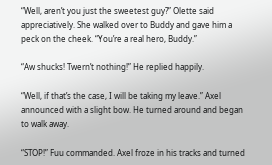“Well, aren’t you just the sweetest guy?” Olette said appreciatively. She walked over to Buddy and gave him a peck on the cheek. “You’re a real hero, Buddy.”

“Aw shucks! Twern’t nothing!” He replied happily.

“Well, if that’s the case, I will be taking my leave.” Axel announced with a slight bow. He turned around and began to walk away.

“STOP!” Fuu commanded. Axel froze in his tracks and turned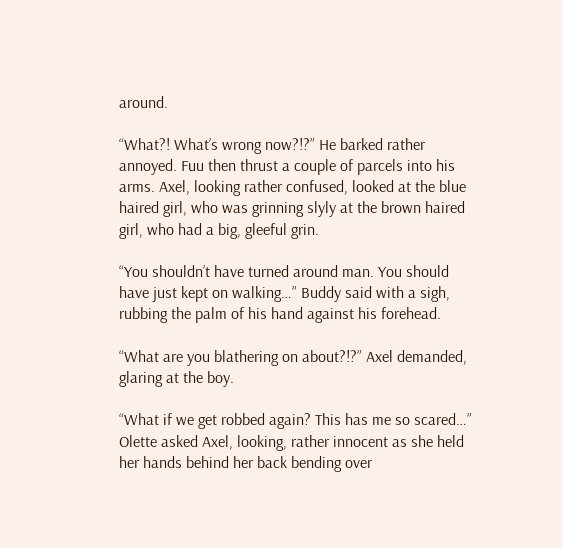around.

“What?! What’s wrong now?!?” He barked rather annoyed. Fuu then thrust a couple of parcels into his arms. Axel, looking rather confused, looked at the blue haired girl, who was grinning slyly at the brown haired girl, who had a big, gleeful grin.

“You shouldn’t have turned around man. You should have just kept on walking…” Buddy said with a sigh, rubbing the palm of his hand against his forehead.

“What are you blathering on about?!?” Axel demanded, glaring at the boy.

“What if we get robbed again? This has me so scared…” Olette asked Axel, looking, rather innocent as she held her hands behind her back bending over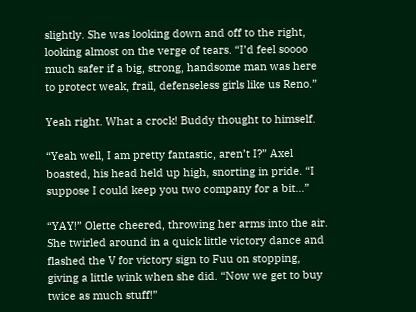slightly. She was looking down and off to the right, looking almost on the verge of tears. “I’d feel soooo much safer if a big, strong, handsome man was here to protect weak, frail, defenseless girls like us Reno.”

Yeah right. What a crock! Buddy thought to himself.

“Yeah well, I am pretty fantastic, aren’t I?” Axel boasted, his head held up high, snorting in pride. “I suppose I could keep you two company for a bit…”

“YAY!” Olette cheered, throwing her arms into the air. She twirled around in a quick little victory dance and flashed the V for victory sign to Fuu on stopping, giving a little wink when she did. “Now we get to buy twice as much stuff!”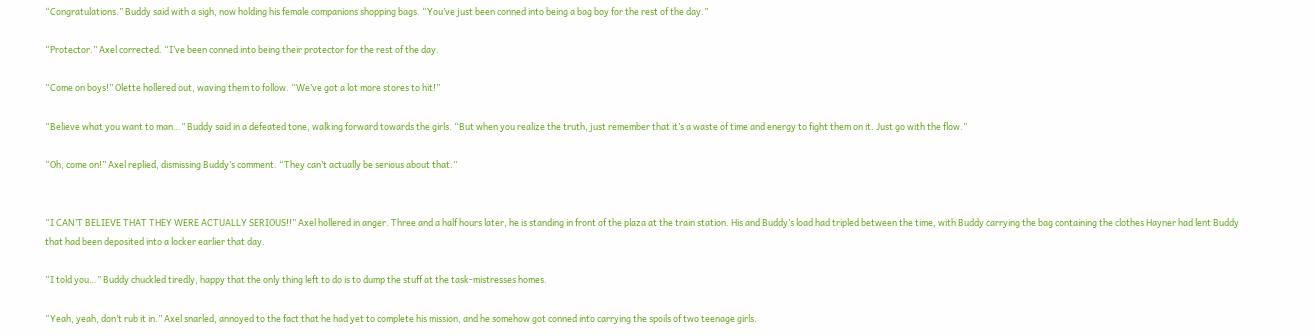“Congratulations.” Buddy said with a sigh, now holding his female companions shopping bags. “You’ve just been conned into being a bag boy for the rest of the day.”

“Protector.” Axel corrected. “I’ve been conned into being their protector for the rest of the day.

“Come on boys!” Olette hollered out, waving them to follow. “We’ve got a lot more stores to hit!”

“Believe what you want to man…” Buddy said in a defeated tone, walking forward towards the girls. “But when you realize the truth, just remember that it’s a waste of time and energy to fight them on it. Just go with the flow.”

“Oh, come on!” Axel replied, dismissing Buddy’s comment. “They can’t actually be serious about that.”


“I CAN’T BELIEVE THAT THEY WERE ACTUALLY SERIOUS!!” Axel hollered in anger. Three and a half hours later, he is standing in front of the plaza at the train station. His and Buddy’s load had tripled between the time, with Buddy carrying the bag containing the clothes Hayner had lent Buddy that had been deposited into a locker earlier that day.

“I told you…” Buddy chuckled tiredly, happy that the only thing left to do is to dump the stuff at the task-mistresses homes.

“Yeah, yeah, don’t rub it in.” Axel snarled, annoyed to the fact that he had yet to complete his mission, and he somehow got conned into carrying the spoils of two teenage girls.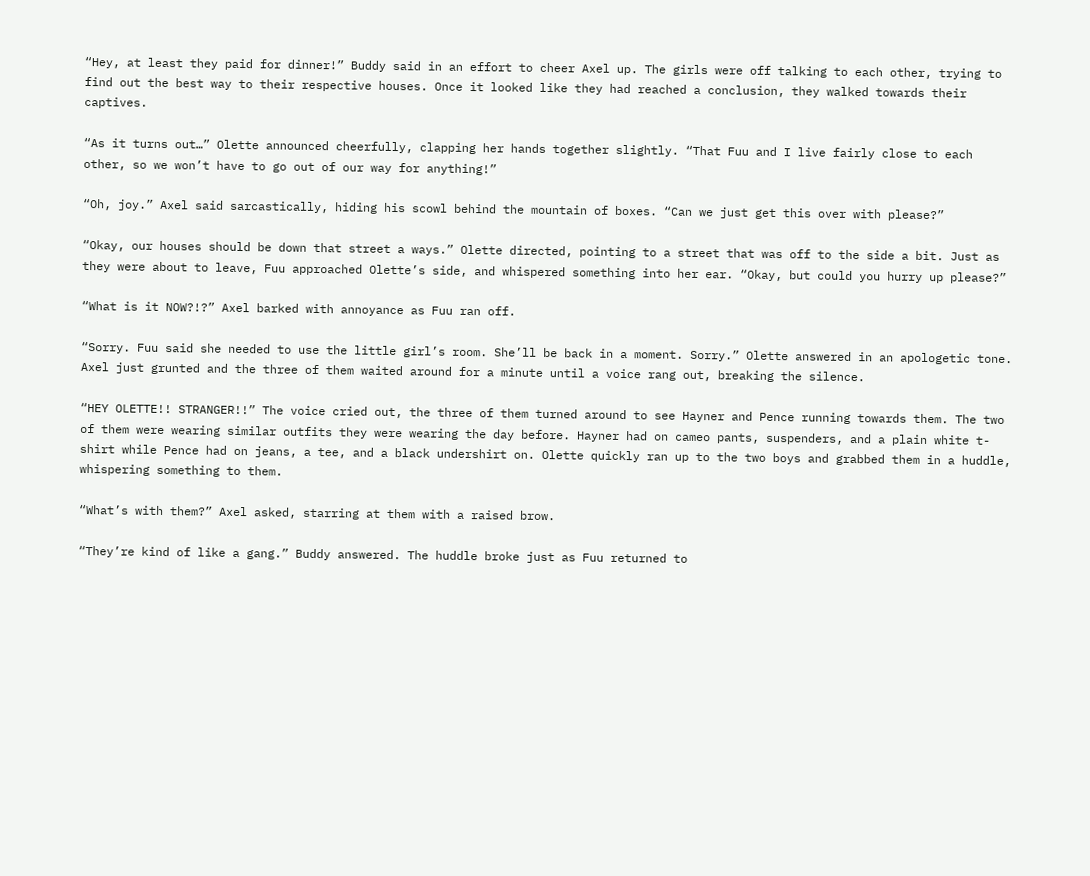“Hey, at least they paid for dinner!” Buddy said in an effort to cheer Axel up. The girls were off talking to each other, trying to find out the best way to their respective houses. Once it looked like they had reached a conclusion, they walked towards their captives.

“As it turns out…” Olette announced cheerfully, clapping her hands together slightly. “That Fuu and I live fairly close to each other, so we won’t have to go out of our way for anything!”

“Oh, joy.” Axel said sarcastically, hiding his scowl behind the mountain of boxes. “Can we just get this over with please?”

“Okay, our houses should be down that street a ways.” Olette directed, pointing to a street that was off to the side a bit. Just as they were about to leave, Fuu approached Olette’s side, and whispered something into her ear. “Okay, but could you hurry up please?”

“What is it NOW?!?” Axel barked with annoyance as Fuu ran off.

“Sorry. Fuu said she needed to use the little girl’s room. She’ll be back in a moment. Sorry.” Olette answered in an apologetic tone. Axel just grunted and the three of them waited around for a minute until a voice rang out, breaking the silence.

“HEY OLETTE!! STRANGER!!” The voice cried out, the three of them turned around to see Hayner and Pence running towards them. The two of them were wearing similar outfits they were wearing the day before. Hayner had on cameo pants, suspenders, and a plain white t-shirt while Pence had on jeans, a tee, and a black undershirt on. Olette quickly ran up to the two boys and grabbed them in a huddle, whispering something to them.

“What’s with them?” Axel asked, starring at them with a raised brow.

“They’re kind of like a gang.” Buddy answered. The huddle broke just as Fuu returned to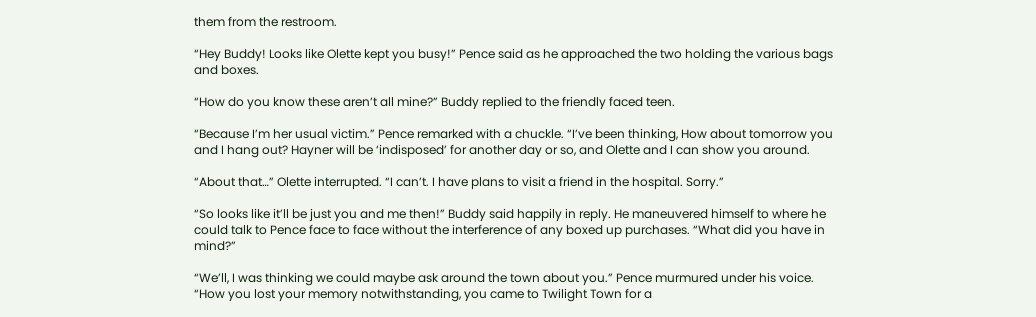them from the restroom.

“Hey Buddy! Looks like Olette kept you busy!” Pence said as he approached the two holding the various bags and boxes.

“How do you know these aren’t all mine?” Buddy replied to the friendly faced teen.

“Because I’m her usual victim.” Pence remarked with a chuckle. “I’ve been thinking, How about tomorrow you and I hang out? Hayner will be ‘indisposed’ for another day or so, and Olette and I can show you around.

“About that…” Olette interrupted. “I can’t. I have plans to visit a friend in the hospital. Sorry.”

“So looks like it’ll be just you and me then!” Buddy said happily in reply. He maneuvered himself to where he could talk to Pence face to face without the interference of any boxed up purchases. “What did you have in mind?”

“We’ll, I was thinking we could maybe ask around the town about you.” Pence murmured under his voice. “How you lost your memory notwithstanding, you came to Twilight Town for a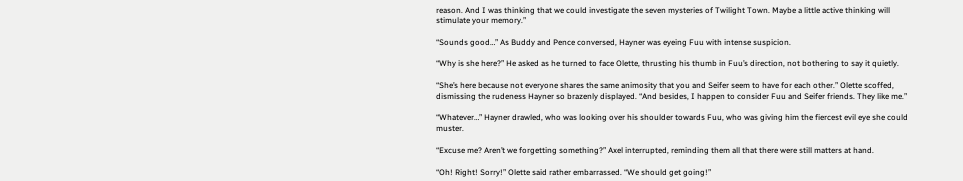reason. And I was thinking that we could investigate the seven mysteries of Twilight Town. Maybe a little active thinking will stimulate your memory.”

“Sounds good…” As Buddy and Pence conversed, Hayner was eyeing Fuu with intense suspicion.

“Why is she here?” He asked as he turned to face Olette, thrusting his thumb in Fuu’s direction, not bothering to say it quietly.

“She’s here because not everyone shares the same animosity that you and Seifer seem to have for each other.” Olette scoffed, dismissing the rudeness Hayner so brazenly displayed. “And besides, I happen to consider Fuu and Seifer friends. They like me.”

“Whatever…” Hayner drawled, who was looking over his shoulder towards Fuu, who was giving him the fiercest evil eye she could muster.

“Excuse me? Aren’t we forgetting something?” Axel interrupted, reminding them all that there were still matters at hand.

“Oh! Right! Sorry!” Olette said rather embarrassed. “We should get going!”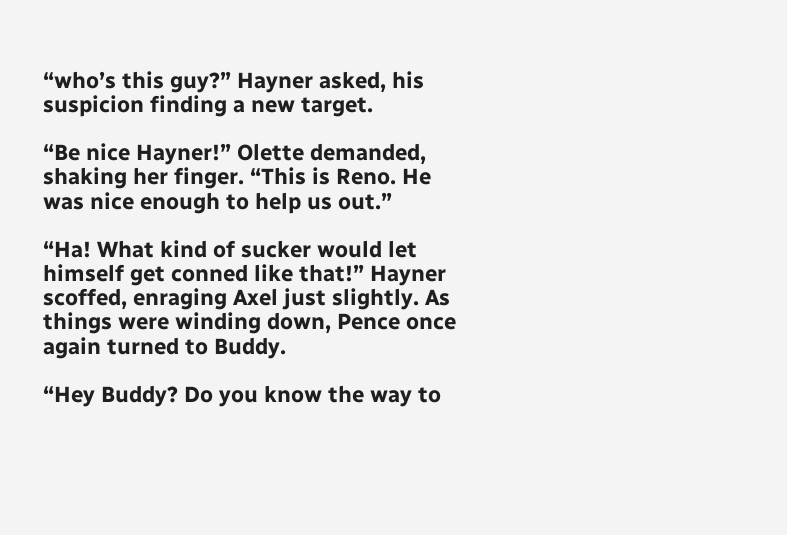“who’s this guy?” Hayner asked, his suspicion finding a new target.

“Be nice Hayner!” Olette demanded, shaking her finger. “This is Reno. He was nice enough to help us out.”

“Ha! What kind of sucker would let himself get conned like that!” Hayner scoffed, enraging Axel just slightly. As things were winding down, Pence once again turned to Buddy.

“Hey Buddy? Do you know the way to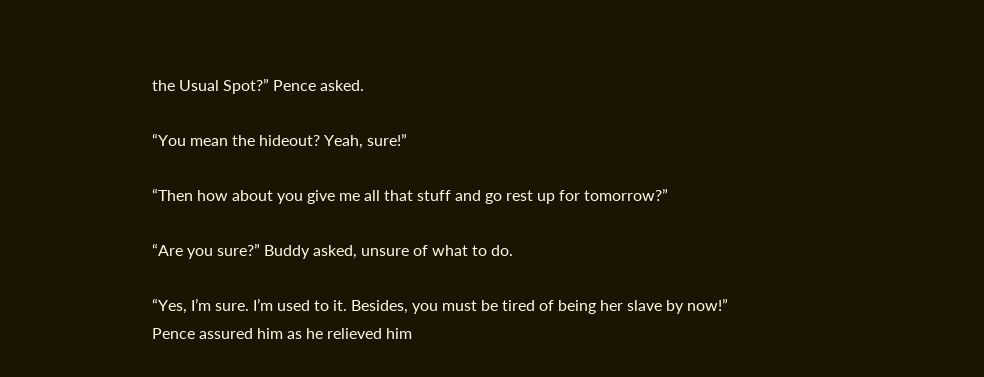the Usual Spot?” Pence asked.

“You mean the hideout? Yeah, sure!”

“Then how about you give me all that stuff and go rest up for tomorrow?”

“Are you sure?” Buddy asked, unsure of what to do.

“Yes, I’m sure. I’m used to it. Besides, you must be tired of being her slave by now!” Pence assured him as he relieved him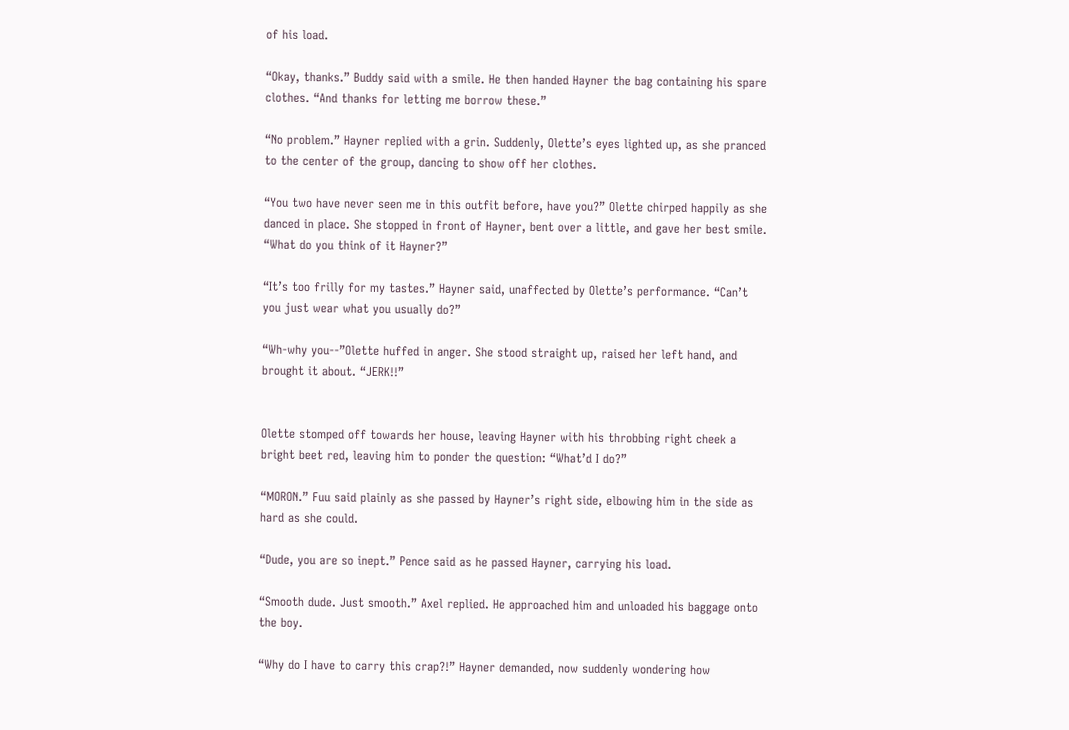of his load.

“Okay, thanks.” Buddy said with a smile. He then handed Hayner the bag containing his spare clothes. “And thanks for letting me borrow these.”

“No problem.” Hayner replied with a grin. Suddenly, Olette’s eyes lighted up, as she pranced to the center of the group, dancing to show off her clothes.

“You two have never seen me in this outfit before, have you?” Olette chirped happily as she danced in place. She stopped in front of Hayner, bent over a little, and gave her best smile. “What do you think of it Hayner?”

“It’s too frilly for my tastes.” Hayner said, unaffected by Olette’s performance. “Can’t you just wear what you usually do?”

“Wh-why you--”Olette huffed in anger. She stood straight up, raised her left hand, and brought it about. “JERK!!”


Olette stomped off towards her house, leaving Hayner with his throbbing right cheek a bright beet red, leaving him to ponder the question: “What’d I do?”

“MORON.” Fuu said plainly as she passed by Hayner’s right side, elbowing him in the side as hard as she could.

“Dude, you are so inept.” Pence said as he passed Hayner, carrying his load.

“Smooth dude. Just smooth.” Axel replied. He approached him and unloaded his baggage onto the boy.

“Why do I have to carry this crap?!” Hayner demanded, now suddenly wondering how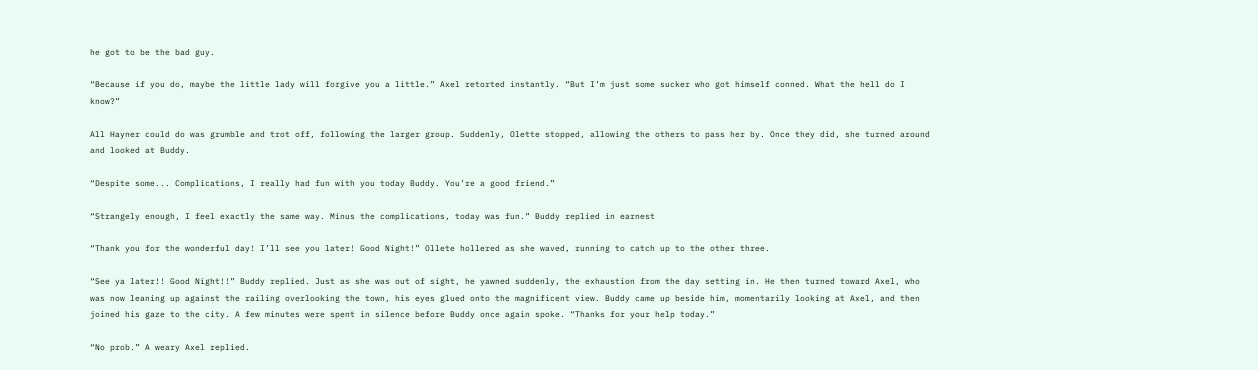he got to be the bad guy.

“Because if you do, maybe the little lady will forgive you a little.” Axel retorted instantly. “But I’m just some sucker who got himself conned. What the hell do I know?”

All Hayner could do was grumble and trot off, following the larger group. Suddenly, Olette stopped, allowing the others to pass her by. Once they did, she turned around and looked at Buddy.

“Despite some... Complications, I really had fun with you today Buddy. You’re a good friend.”

“Strangely enough, I feel exactly the same way. Minus the complications, today was fun.” Buddy replied in earnest

“Thank you for the wonderful day! I’ll see you later! Good Night!” Ollete hollered as she waved, running to catch up to the other three.

“See ya later!! Good Night!!” Buddy replied. Just as she was out of sight, he yawned suddenly, the exhaustion from the day setting in. He then turned toward Axel, who was now leaning up against the railing overlooking the town, his eyes glued onto the magnificent view. Buddy came up beside him, momentarily looking at Axel, and then joined his gaze to the city. A few minutes were spent in silence before Buddy once again spoke. “Thanks for your help today.”

“No prob.” A weary Axel replied.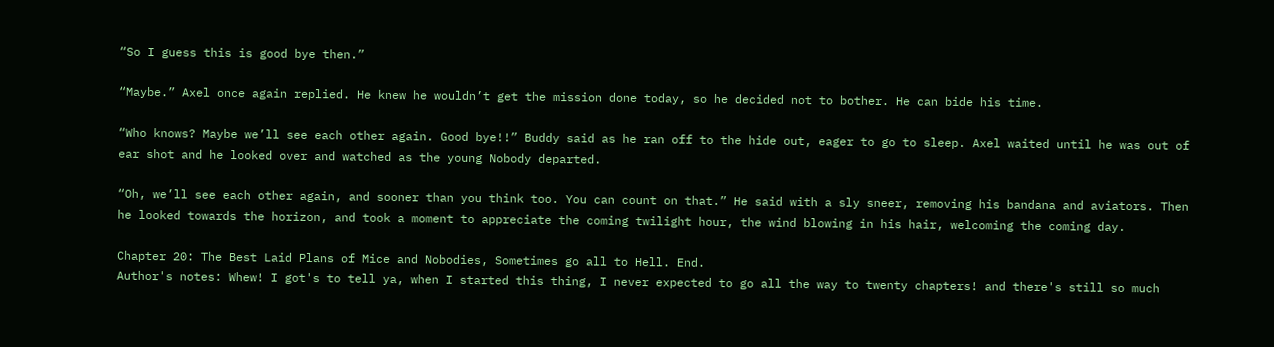“So I guess this is good bye then.”

“Maybe.” Axel once again replied. He knew he wouldn’t get the mission done today, so he decided not to bother. He can bide his time.

“Who knows? Maybe we’ll see each other again. Good bye!!” Buddy said as he ran off to the hide out, eager to go to sleep. Axel waited until he was out of ear shot and he looked over and watched as the young Nobody departed.

“Oh, we’ll see each other again, and sooner than you think too. You can count on that.” He said with a sly sneer, removing his bandana and aviators. Then he looked towards the horizon, and took a moment to appreciate the coming twilight hour, the wind blowing in his hair, welcoming the coming day.

Chapter 20: The Best Laid Plans of Mice and Nobodies, Sometimes go all to Hell. End.
Author's notes: Whew! I got's to tell ya, when I started this thing, I never expected to go all the way to twenty chapters! and there's still so much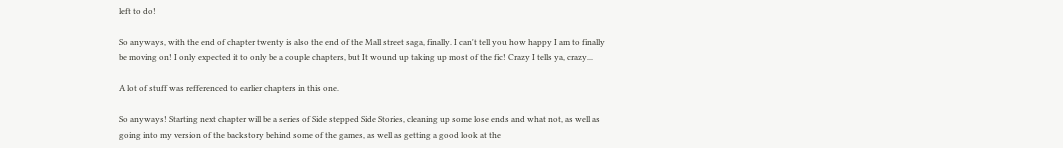left to do!

So anyways, with the end of chapter twenty is also the end of the Mall street saga, finally. I can't tell you how happy I am to finally be moving on! I only expected it to only be a couple chapters, but It wound up taking up most of the fic! Crazy I tells ya, crazy...

A lot of stuff was refferenced to earlier chapters in this one.

So anyways! Starting next chapter will be a series of Side stepped Side Stories, cleaning up some lose ends and what not, as well as going into my version of the backstory behind some of the games, as well as getting a good look at the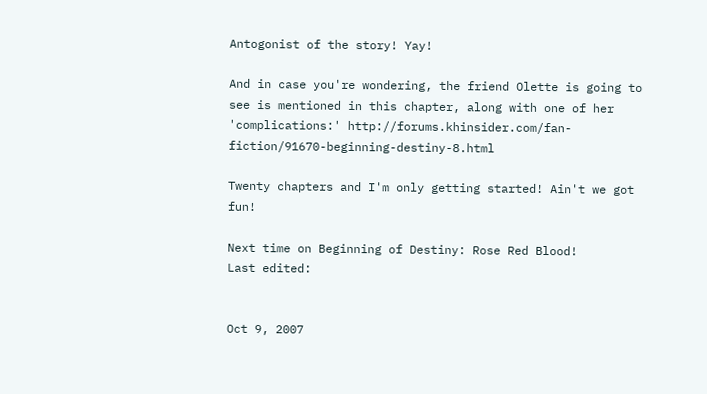Antogonist of the story! Yay!

And in case you're wondering, the friend Olette is going to see is mentioned in this chapter, along with one of her 'complications:' http://forums.khinsider.com/fan-fiction/91670-beginning-destiny-8.html

Twenty chapters and I'm only getting started! Ain't we got fun!

Next time on Beginning of Destiny: Rose Red Blood!
Last edited:


Oct 9, 2007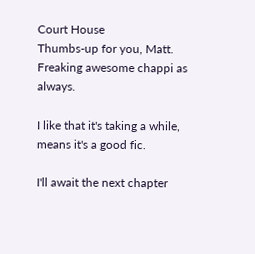Court House
Thumbs-up for you, Matt. Freaking awesome chappi as always.

I like that it's taking a while, means it's a good fic.

I'll await the next chapter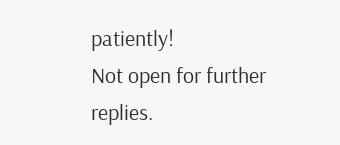patiently!
Not open for further replies.